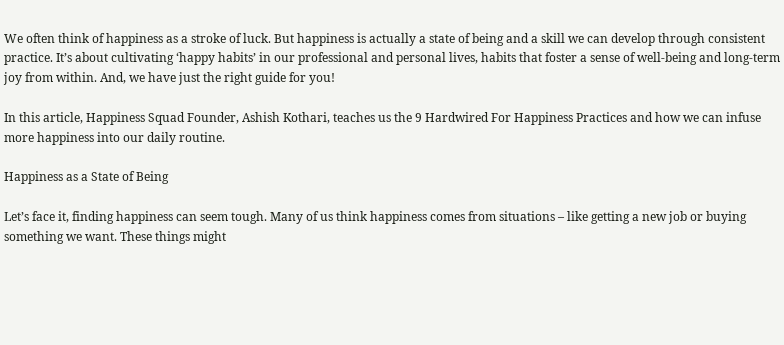We often think of happiness as a stroke of luck. But happiness is actually a state of being and a skill we can develop through consistent practice. It’s about cultivating ‘happy habits’ in our professional and personal lives, habits that foster a sense of well-being and long-term joy from within. And, we have just the right guide for you!

In this article, Happiness Squad Founder, Ashish Kothari, teaches us the 9 Hardwired For Happiness Practices and how we can infuse more happiness into our daily routine.

Happiness as a State of Being

Let’s face it, finding happiness can seem tough. Many of us think happiness comes from situations – like getting a new job or buying something we want. These things might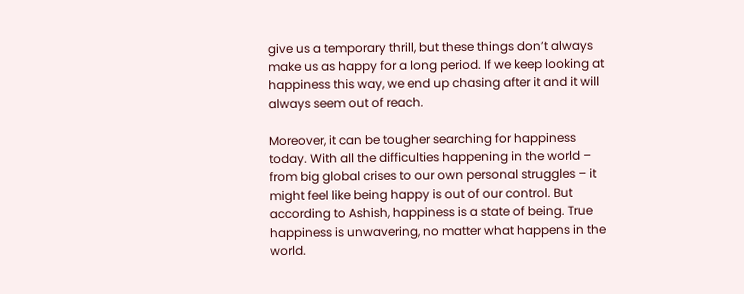give us a temporary thrill, but these things don’t always make us as happy for a long period. If we keep looking at happiness this way, we end up chasing after it and it will always seem out of reach.

Moreover, it can be tougher searching for happiness today. With all the difficulties happening in the world – from big global crises to our own personal struggles – it might feel like being happy is out of our control. But according to Ashish, happiness is a state of being. True happiness is unwavering, no matter what happens in the world.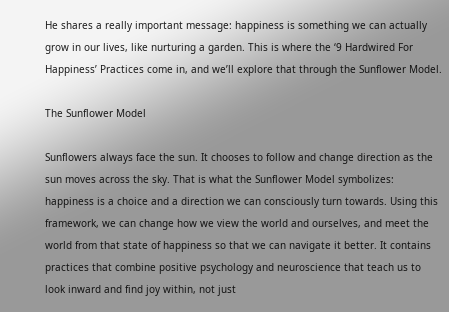He shares a really important message: happiness is something we can actually grow in our lives, like nurturing a garden. This is where the ‘9 Hardwired For Happiness’ Practices come in, and we’ll explore that through the Sunflower Model.

The Sunflower Model

Sunflowers always face the sun. It chooses to follow and change direction as the sun moves across the sky. That is what the Sunflower Model symbolizes: happiness is a choice and a direction we can consciously turn towards. Using this framework, we can change how we view the world and ourselves, and meet the world from that state of happiness so that we can navigate it better. It contains practices that combine positive psychology and neuroscience that teach us to look inward and find joy within, not just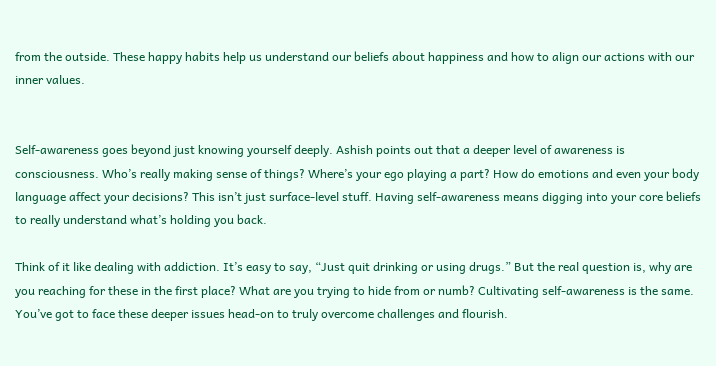from the outside. These happy habits help us understand our beliefs about happiness and how to align our actions with our inner values.


Self-awareness goes beyond just knowing yourself deeply. Ashish points out that a deeper level of awareness is consciousness. Who’s really making sense of things? Where’s your ego playing a part? How do emotions and even your body language affect your decisions? This isn’t just surface-level stuff. Having self-awareness means digging into your core beliefs to really understand what’s holding you back.

Think of it like dealing with addiction. It’s easy to say, “Just quit drinking or using drugs.” But the real question is, why are you reaching for these in the first place? What are you trying to hide from or numb? Cultivating self-awareness is the same. You’ve got to face these deeper issues head-on to truly overcome challenges and flourish.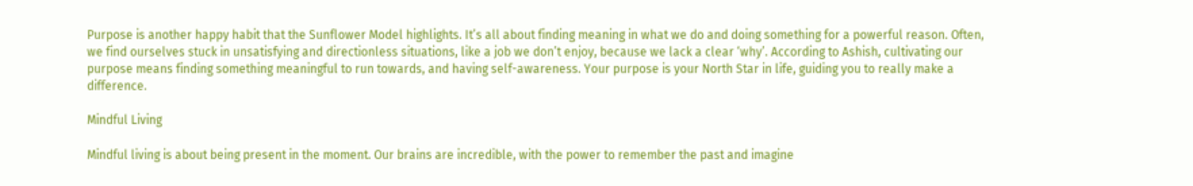Purpose is another happy habit that the Sunflower Model highlights. It’s all about finding meaning in what we do and doing something for a powerful reason. Often, we find ourselves stuck in unsatisfying and directionless situations, like a job we don’t enjoy, because we lack a clear ‘why’. According to Ashish, cultivating our purpose means finding something meaningful to run towards, and having self-awareness. Your purpose is your North Star in life, guiding you to really make a difference.

Mindful Living

Mindful living is about being present in the moment. Our brains are incredible, with the power to remember the past and imagine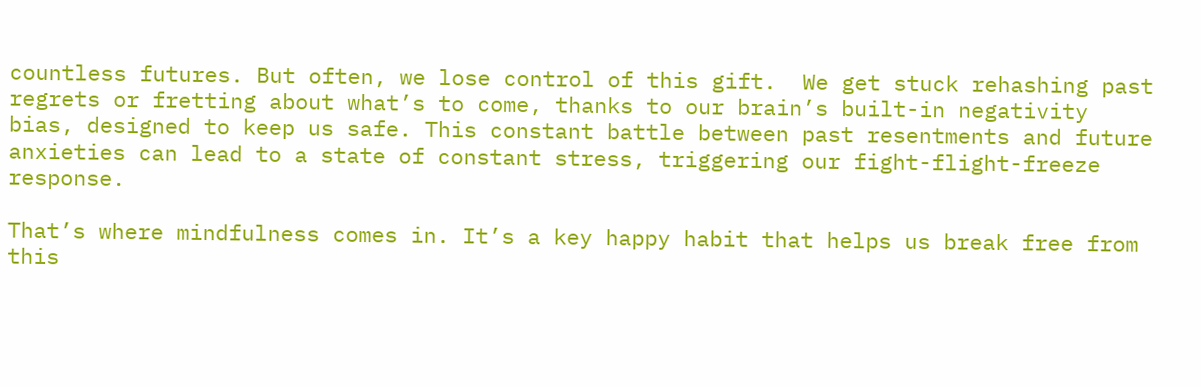countless futures. But often, we lose control of this gift.  We get stuck rehashing past regrets or fretting about what’s to come, thanks to our brain’s built-in negativity bias, designed to keep us safe. This constant battle between past resentments and future anxieties can lead to a state of constant stress, triggering our fight-flight-freeze response.

That’s where mindfulness comes in. It’s a key happy habit that helps us break free from this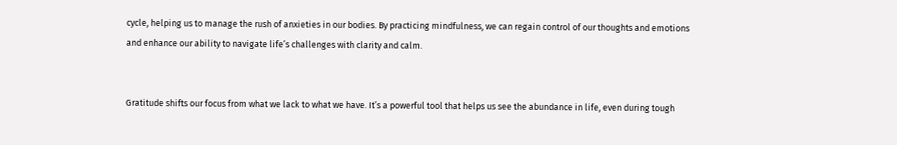cycle, helping us to manage the rush of anxieties in our bodies. By practicing mindfulness, we can regain control of our thoughts and emotions and enhance our ability to navigate life’s challenges with clarity and calm.


Gratitude shifts our focus from what we lack to what we have. It’s a powerful tool that helps us see the abundance in life, even during tough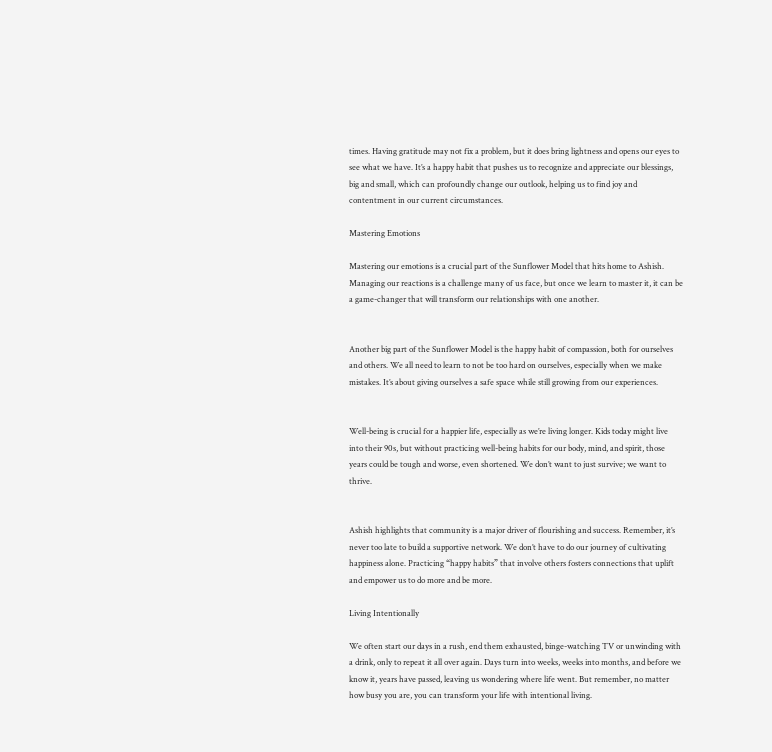times. Having gratitude may not fix a problem, but it does bring lightness and opens our eyes to see what we have. It’s a happy habit that pushes us to recognize and appreciate our blessings, big and small, which can profoundly change our outlook, helping us to find joy and contentment in our current circumstances.

Mastering Emotions

Mastering our emotions is a crucial part of the Sunflower Model that hits home to Ashish. Managing our reactions is a challenge many of us face, but once we learn to master it, it can be a game-changer that will transform our relationships with one another.


Another big part of the Sunflower Model is the happy habit of compassion, both for ourselves and others. We all need to learn to not be too hard on ourselves, especially when we make mistakes. It’s about giving ourselves a safe space while still growing from our experiences.


Well-being is crucial for a happier life, especially as we’re living longer. Kids today might live into their 90s, but without practicing well-being habits for our body, mind, and spirit, those years could be tough and worse, even shortened. We don’t want to just survive; we want to thrive.


Ashish highlights that community is a major driver of flourishing and success. Remember, it’s never too late to build a supportive network. We don’t have to do our journey of cultivating happiness alone. Practicing “happy habits” that involve others fosters connections that uplift and empower us to do more and be more.

Living Intentionally

We often start our days in a rush, end them exhausted, binge-watching TV or unwinding with a drink, only to repeat it all over again. Days turn into weeks, weeks into months, and before we know it, years have passed, leaving us wondering where life went. But remember, no matter how busy you are, you can transform your life with intentional living.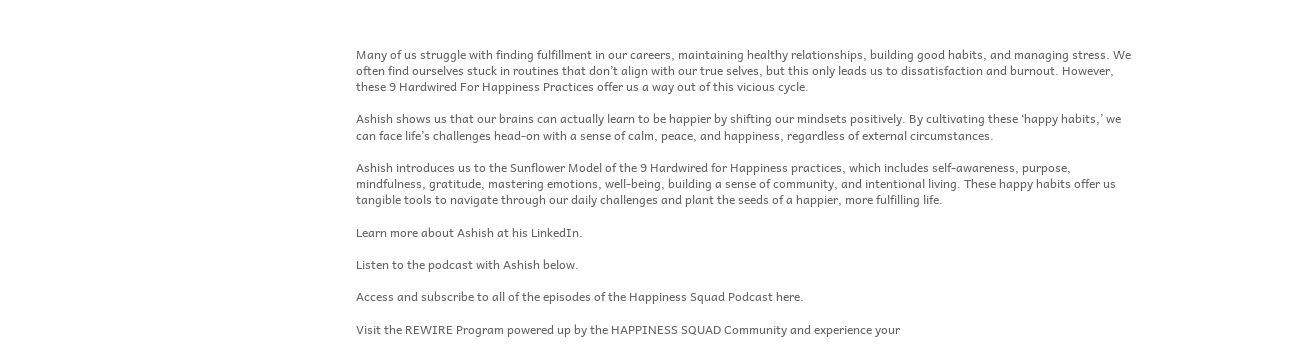Many of us struggle with finding fulfillment in our careers, maintaining healthy relationships, building good habits, and managing stress. We often find ourselves stuck in routines that don’t align with our true selves, but this only leads us to dissatisfaction and burnout. However, these 9 Hardwired For Happiness Practices offer us a way out of this vicious cycle.

Ashish shows us that our brains can actually learn to be happier by shifting our mindsets positively. By cultivating these ‘happy habits,’ we can face life’s challenges head-on with a sense of calm, peace, and happiness, regardless of external circumstances.

Ashish introduces us to the Sunflower Model of the 9 Hardwired for Happiness practices, which includes self-awareness, purpose, mindfulness, gratitude, mastering emotions, well-being, building a sense of community, and intentional living. These happy habits offer us tangible tools to navigate through our daily challenges and plant the seeds of a happier, more fulfilling life.

Learn more about Ashish at his LinkedIn.

Listen to the podcast with Ashish below.

Access and subscribe to all of the episodes of the Happiness Squad Podcast here.

Visit the REWIRE Program powered up by the HAPPINESS SQUAD Community and experience your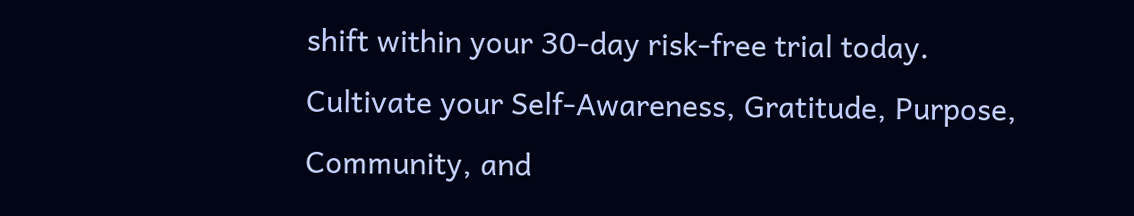shift within your 30-day risk-free trial today. Cultivate your Self-Awareness, Gratitude, Purpose, Community, and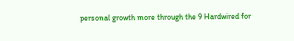personal growth more through the 9 Hardwired for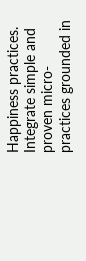Happiness practices. Integrate simple and proven micro-practices grounded in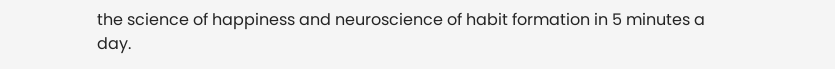the science of happiness and neuroscience of habit formation in 5 minutes a day.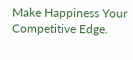Make Happiness Your Competitive Edge.